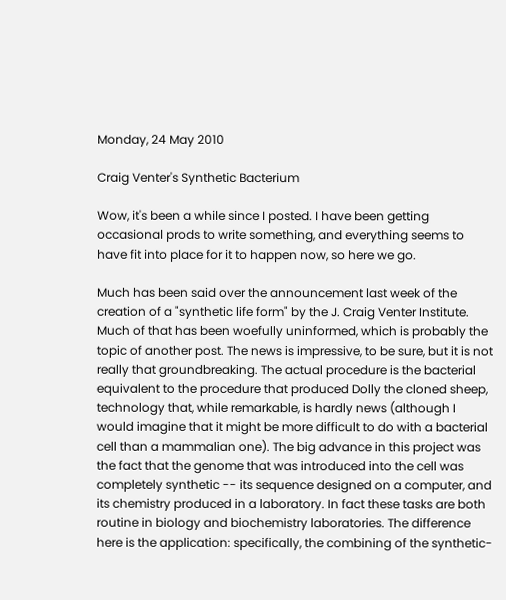Monday, 24 May 2010

Craig Venter's Synthetic Bacterium

Wow, it's been a while since I posted. I have been getting occasional prods to write something, and everything seems to have fit into place for it to happen now, so here we go.

Much has been said over the announcement last week of the creation of a "synthetic life form" by the J. Craig Venter Institute. Much of that has been woefully uninformed, which is probably the topic of another post. The news is impressive, to be sure, but it is not really that groundbreaking. The actual procedure is the bacterial equivalent to the procedure that produced Dolly the cloned sheep, technology that, while remarkable, is hardly news (although I would imagine that it might be more difficult to do with a bacterial cell than a mammalian one). The big advance in this project was the fact that the genome that was introduced into the cell was completely synthetic -- its sequence designed on a computer, and its chemistry produced in a laboratory. In fact these tasks are both routine in biology and biochemistry laboratories. The difference here is the application: specifically, the combining of the synthetic-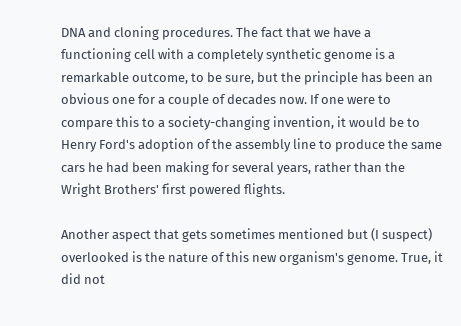DNA and cloning procedures. The fact that we have a functioning cell with a completely synthetic genome is a remarkable outcome, to be sure, but the principle has been an obvious one for a couple of decades now. If one were to compare this to a society-changing invention, it would be to Henry Ford's adoption of the assembly line to produce the same cars he had been making for several years, rather than the Wright Brothers' first powered flights.

Another aspect that gets sometimes mentioned but (I suspect) overlooked is the nature of this new organism's genome. True, it did not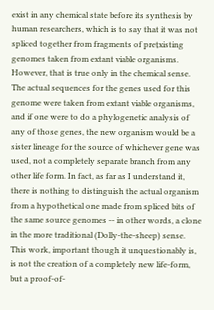exist in any chemical state before its synthesis by human researchers, which is to say that it was not spliced together from fragments of preƫxisting genomes taken from extant viable organisms. However, that is true only in the chemical sense. The actual sequences for the genes used for this genome were taken from extant viable organisms, and if one were to do a phylogenetic analysis of any of those genes, the new organism would be a sister lineage for the source of whichever gene was used, not a completely separate branch from any other life form. In fact, as far as I understand it, there is nothing to distinguish the actual organism from a hypothetical one made from spliced bits of the same source genomes -- in other words, a clone in the more traditional (Dolly-the-sheep) sense. This work, important though it unquestionably is, is not the creation of a completely new life-form, but a proof-of-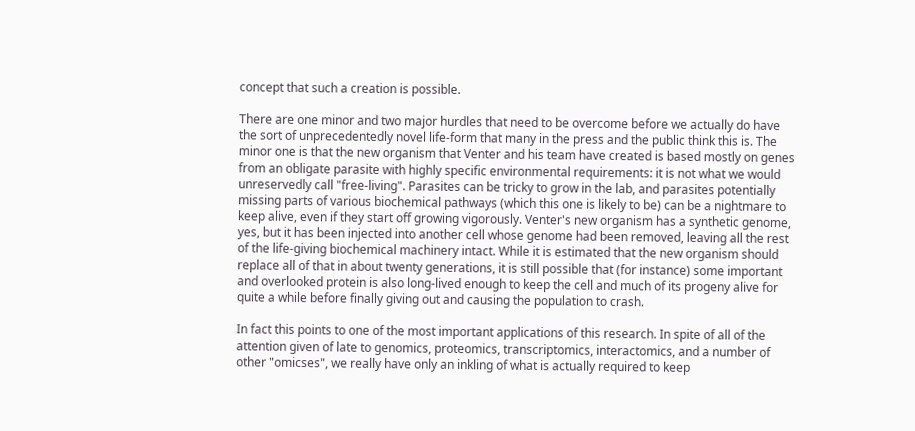concept that such a creation is possible.

There are one minor and two major hurdles that need to be overcome before we actually do have the sort of unprecedentedly novel life-form that many in the press and the public think this is. The minor one is that the new organism that Venter and his team have created is based mostly on genes from an obligate parasite with highly specific environmental requirements: it is not what we would unreservedly call "free-living". Parasites can be tricky to grow in the lab, and parasites potentially missing parts of various biochemical pathways (which this one is likely to be) can be a nightmare to keep alive, even if they start off growing vigorously. Venter's new organism has a synthetic genome, yes, but it has been injected into another cell whose genome had been removed, leaving all the rest of the life-giving biochemical machinery intact. While it is estimated that the new organism should replace all of that in about twenty generations, it is still possible that (for instance) some important and overlooked protein is also long-lived enough to keep the cell and much of its progeny alive for quite a while before finally giving out and causing the population to crash.

In fact this points to one of the most important applications of this research. In spite of all of the attention given of late to genomics, proteomics, transcriptomics, interactomics, and a number of other "omicses", we really have only an inkling of what is actually required to keep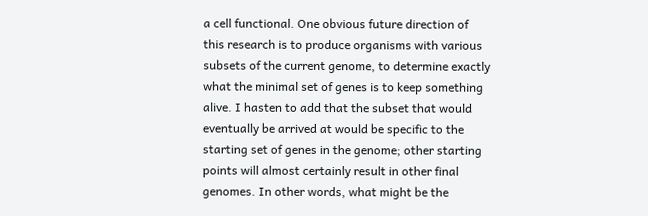a cell functional. One obvious future direction of this research is to produce organisms with various subsets of the current genome, to determine exactly what the minimal set of genes is to keep something alive. I hasten to add that the subset that would eventually be arrived at would be specific to the starting set of genes in the genome; other starting points will almost certainly result in other final genomes. In other words, what might be the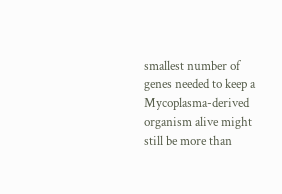smallest number of genes needed to keep a Mycoplasma-derived organism alive might still be more than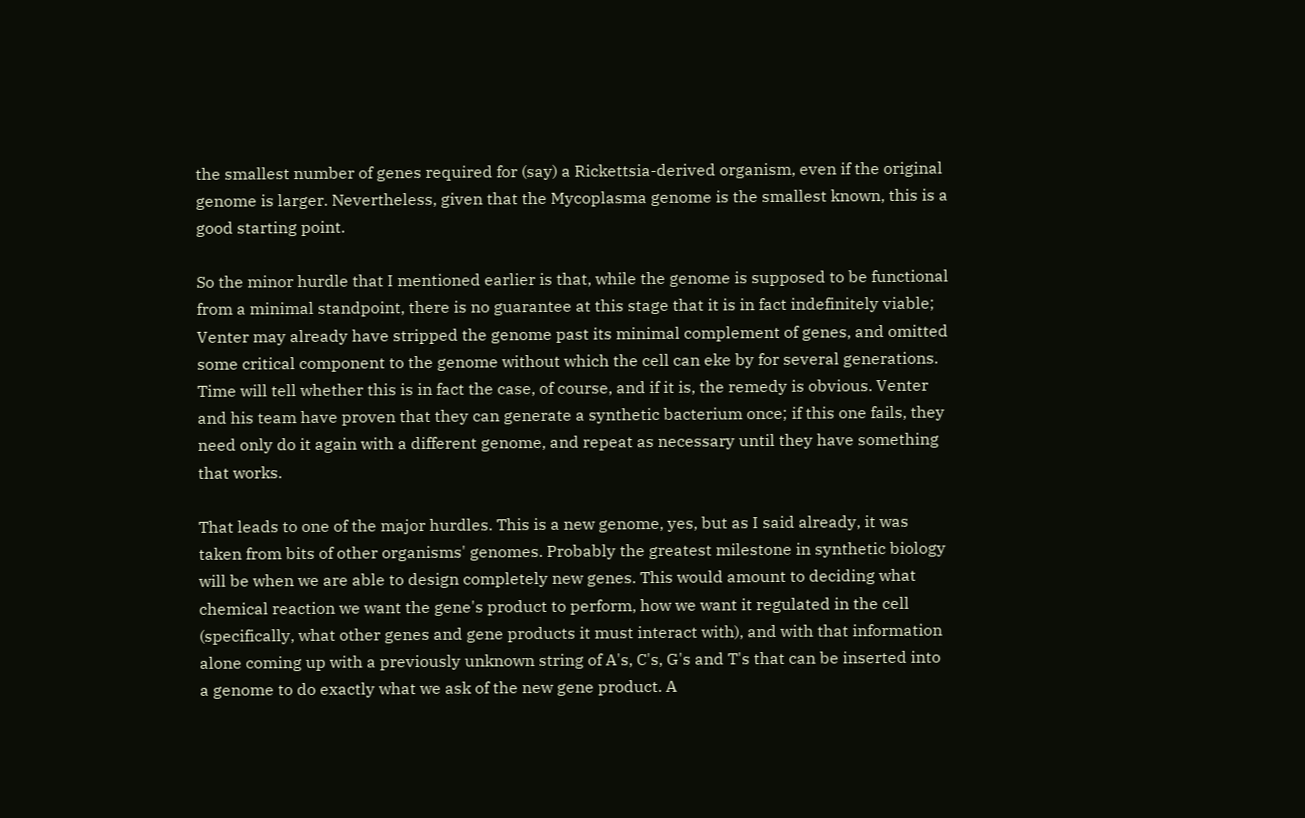the smallest number of genes required for (say) a Rickettsia-derived organism, even if the original genome is larger. Nevertheless, given that the Mycoplasma genome is the smallest known, this is a good starting point.

So the minor hurdle that I mentioned earlier is that, while the genome is supposed to be functional from a minimal standpoint, there is no guarantee at this stage that it is in fact indefinitely viable; Venter may already have stripped the genome past its minimal complement of genes, and omitted some critical component to the genome without which the cell can eke by for several generations. Time will tell whether this is in fact the case, of course, and if it is, the remedy is obvious. Venter and his team have proven that they can generate a synthetic bacterium once; if this one fails, they need only do it again with a different genome, and repeat as necessary until they have something that works.

That leads to one of the major hurdles. This is a new genome, yes, but as I said already, it was taken from bits of other organisms' genomes. Probably the greatest milestone in synthetic biology will be when we are able to design completely new genes. This would amount to deciding what chemical reaction we want the gene's product to perform, how we want it regulated in the cell (specifically, what other genes and gene products it must interact with), and with that information alone coming up with a previously unknown string of A's, C's, G's and T's that can be inserted into a genome to do exactly what we ask of the new gene product. A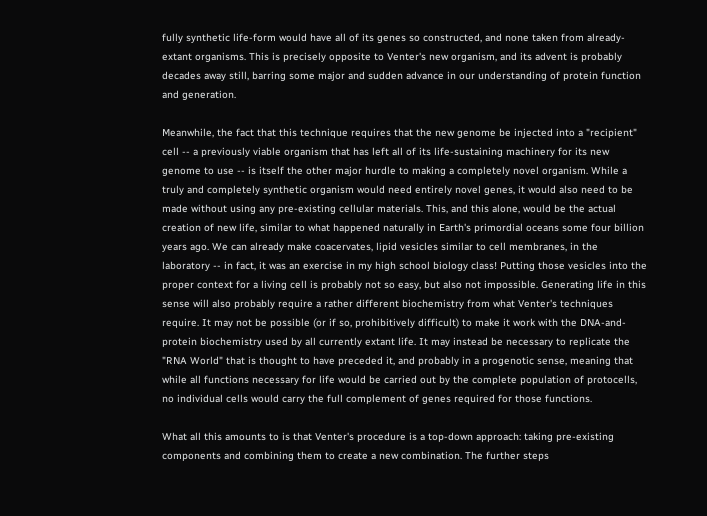fully synthetic life-form would have all of its genes so constructed, and none taken from already-extant organisms. This is precisely opposite to Venter's new organism, and its advent is probably decades away still, barring some major and sudden advance in our understanding of protein function and generation.

Meanwhile, the fact that this technique requires that the new genome be injected into a "recipient" cell -- a previously viable organism that has left all of its life-sustaining machinery for its new genome to use -- is itself the other major hurdle to making a completely novel organism. While a truly and completely synthetic organism would need entirely novel genes, it would also need to be made without using any pre-existing cellular materials. This, and this alone, would be the actual creation of new life, similar to what happened naturally in Earth's primordial oceans some four billion years ago. We can already make coacervates, lipid vesicles similar to cell membranes, in the laboratory -- in fact, it was an exercise in my high school biology class! Putting those vesicles into the proper context for a living cell is probably not so easy, but also not impossible. Generating life in this sense will also probably require a rather different biochemistry from what Venter's techniques require. It may not be possible (or if so, prohibitively difficult) to make it work with the DNA-and-protein biochemistry used by all currently extant life. It may instead be necessary to replicate the "RNA World" that is thought to have preceded it, and probably in a progenotic sense, meaning that while all functions necessary for life would be carried out by the complete population of protocells, no individual cells would carry the full complement of genes required for those functions.

What all this amounts to is that Venter's procedure is a top-down approach: taking pre-existing components and combining them to create a new combination. The further steps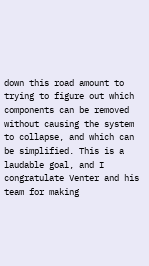down this road amount to trying to figure out which components can be removed without causing the system to collapse, and which can be simplified. This is a laudable goal, and I congratulate Venter and his team for making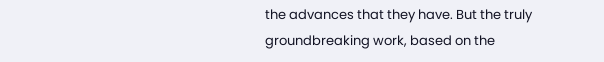the advances that they have. But the truly groundbreaking work, based on the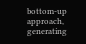bottom-up approach, generating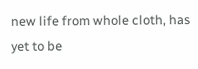new life from whole cloth, has yet to be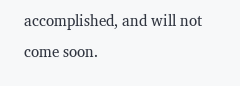accomplished, and will not come soon.